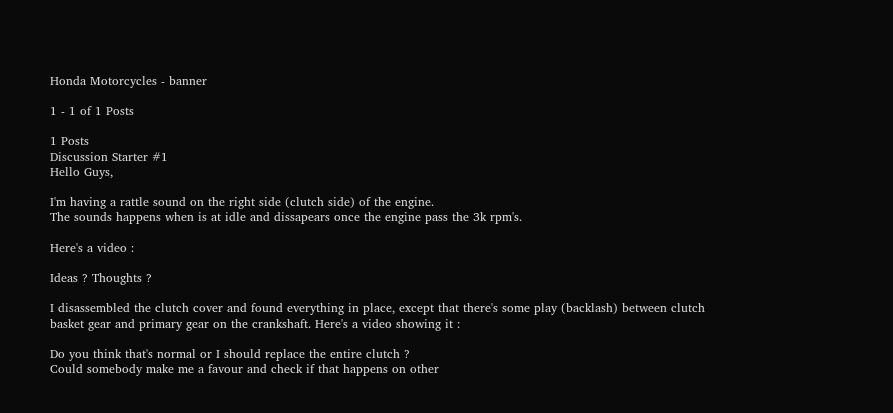Honda Motorcycles - banner

1 - 1 of 1 Posts

1 Posts
Discussion Starter #1
Hello Guys,

I'm having a rattle sound on the right side (clutch side) of the engine.
The sounds happens when is at idle and dissapears once the engine pass the 3k rpm's.

Here's a video :

Ideas ? Thoughts ?

I disassembled the clutch cover and found everything in place, except that there's some play (backlash) between clutch basket gear and primary gear on the crankshaft. Here's a video showing it :

Do you think that's normal or I should replace the entire clutch ?
Could somebody make me a favour and check if that happens on other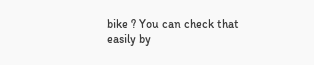bike ? You can check that easily by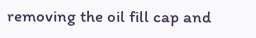removing the oil fill cap and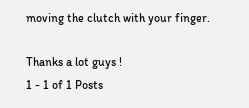moving the clutch with your finger.

Thanks a lot guys !
1 - 1 of 1 Posts